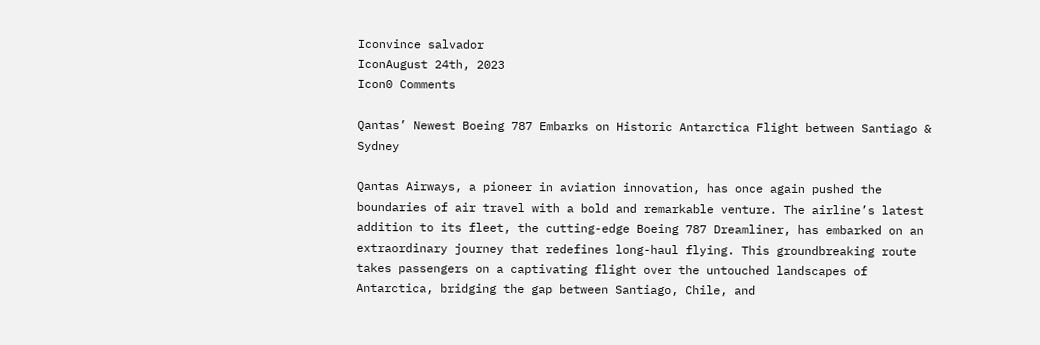Iconvince salvador
IconAugust 24th, 2023
Icon0 Comments

Qantas’ Newest Boeing 787 Embarks on Historic Antarctica Flight between Santiago & Sydney

Qantas Airways, a pioneer in aviation innovation, has once again pushed the boundaries of air travel with a bold and remarkable venture. The airline’s latest addition to its fleet, the cutting-edge Boeing 787 Dreamliner, has embarked on an extraordinary journey that redefines long-haul flying. This groundbreaking route takes passengers on a captivating flight over the untouched landscapes of Antarctica, bridging the gap between Santiago, Chile, and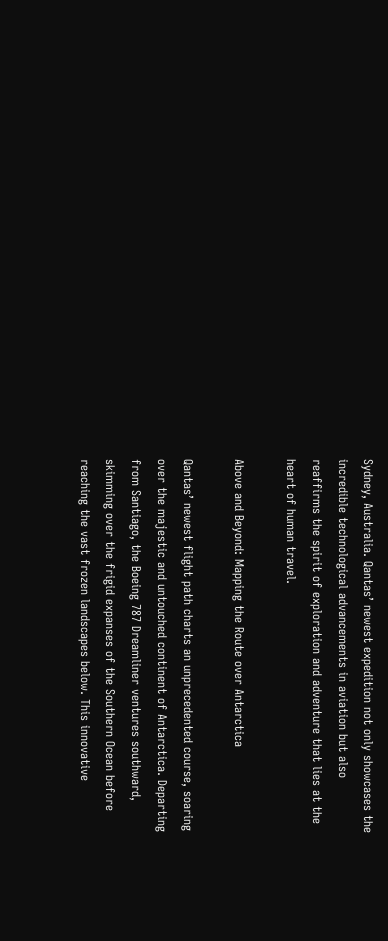Sydney, Australia. Qantas’ newest expedition not only showcases the incredible technological advancements in aviation but also reaffirms the spirit of exploration and adventure that lies at the heart of human travel.

Above and Beyond: Mapping the Route over Antarctica

Qantas’ newest flight path charts an unprecedented course, soaring over the majestic and untouched continent of Antarctica. Departing from Santiago, the Boeing 787 Dreamliner ventures southward, skimming over the frigid expanses of the Southern Ocean before reaching the vast frozen landscapes below. This innovative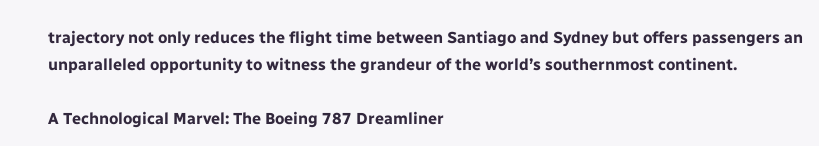trajectory not only reduces the flight time between Santiago and Sydney but offers passengers an unparalleled opportunity to witness the grandeur of the world’s southernmost continent.

A Technological Marvel: The Boeing 787 Dreamliner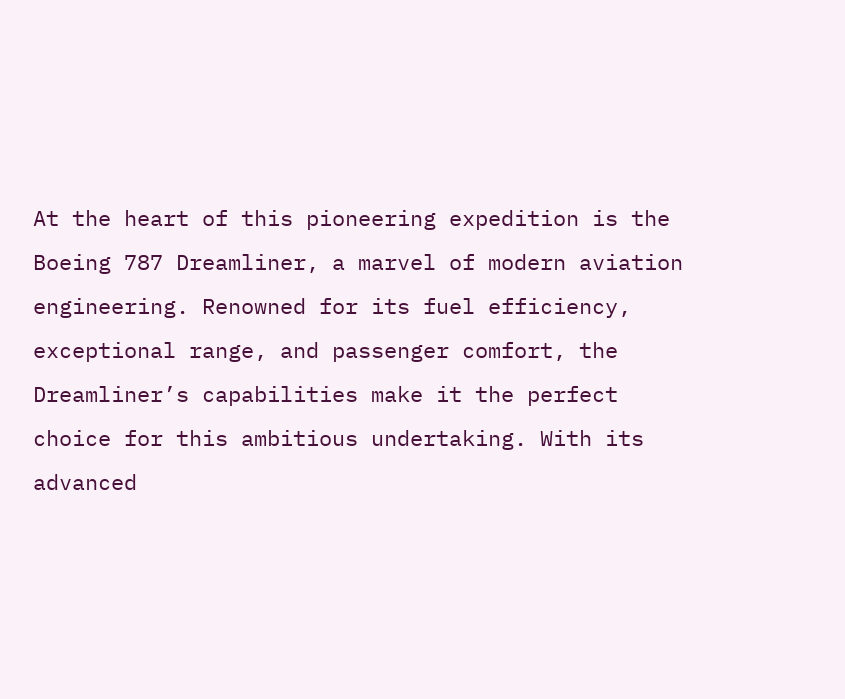At the heart of this pioneering expedition is the Boeing 787 Dreamliner, a marvel of modern aviation engineering. Renowned for its fuel efficiency, exceptional range, and passenger comfort, the Dreamliner’s capabilities make it the perfect choice for this ambitious undertaking. With its advanced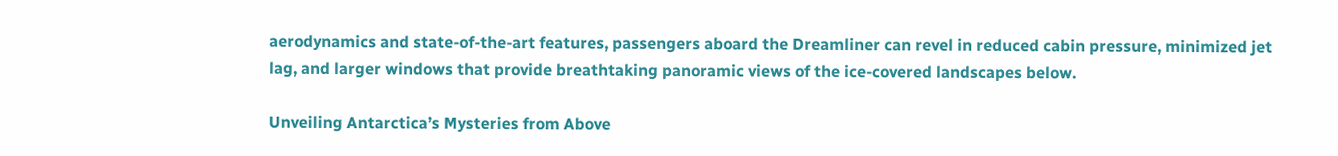aerodynamics and state-of-the-art features, passengers aboard the Dreamliner can revel in reduced cabin pressure, minimized jet lag, and larger windows that provide breathtaking panoramic views of the ice-covered landscapes below.

Unveiling Antarctica’s Mysteries from Above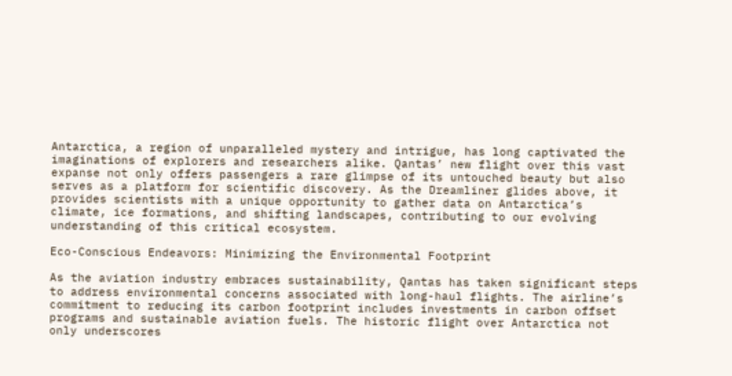Antarctica, a region of unparalleled mystery and intrigue, has long captivated the imaginations of explorers and researchers alike. Qantas’ new flight over this vast expanse not only offers passengers a rare glimpse of its untouched beauty but also serves as a platform for scientific discovery. As the Dreamliner glides above, it provides scientists with a unique opportunity to gather data on Antarctica’s climate, ice formations, and shifting landscapes, contributing to our evolving understanding of this critical ecosystem.

Eco-Conscious Endeavors: Minimizing the Environmental Footprint

As the aviation industry embraces sustainability, Qantas has taken significant steps to address environmental concerns associated with long-haul flights. The airline’s commitment to reducing its carbon footprint includes investments in carbon offset programs and sustainable aviation fuels. The historic flight over Antarctica not only underscores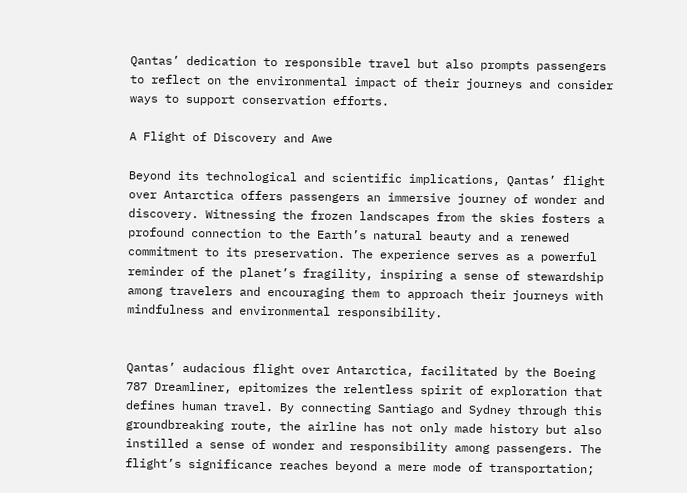Qantas’ dedication to responsible travel but also prompts passengers to reflect on the environmental impact of their journeys and consider ways to support conservation efforts.

A Flight of Discovery and Awe

Beyond its technological and scientific implications, Qantas’ flight over Antarctica offers passengers an immersive journey of wonder and discovery. Witnessing the frozen landscapes from the skies fosters a profound connection to the Earth’s natural beauty and a renewed commitment to its preservation. The experience serves as a powerful reminder of the planet’s fragility, inspiring a sense of stewardship among travelers and encouraging them to approach their journeys with mindfulness and environmental responsibility.


Qantas’ audacious flight over Antarctica, facilitated by the Boeing 787 Dreamliner, epitomizes the relentless spirit of exploration that defines human travel. By connecting Santiago and Sydney through this groundbreaking route, the airline has not only made history but also instilled a sense of wonder and responsibility among passengers. The flight’s significance reaches beyond a mere mode of transportation;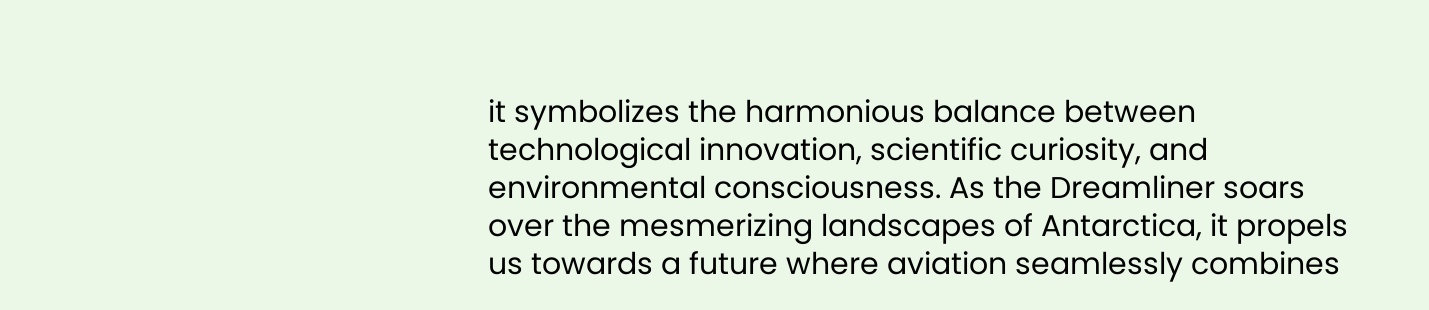it symbolizes the harmonious balance between technological innovation, scientific curiosity, and environmental consciousness. As the Dreamliner soars over the mesmerizing landscapes of Antarctica, it propels us towards a future where aviation seamlessly combines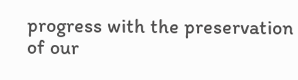progress with the preservation of our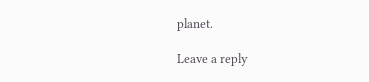planet.

Leave a reply